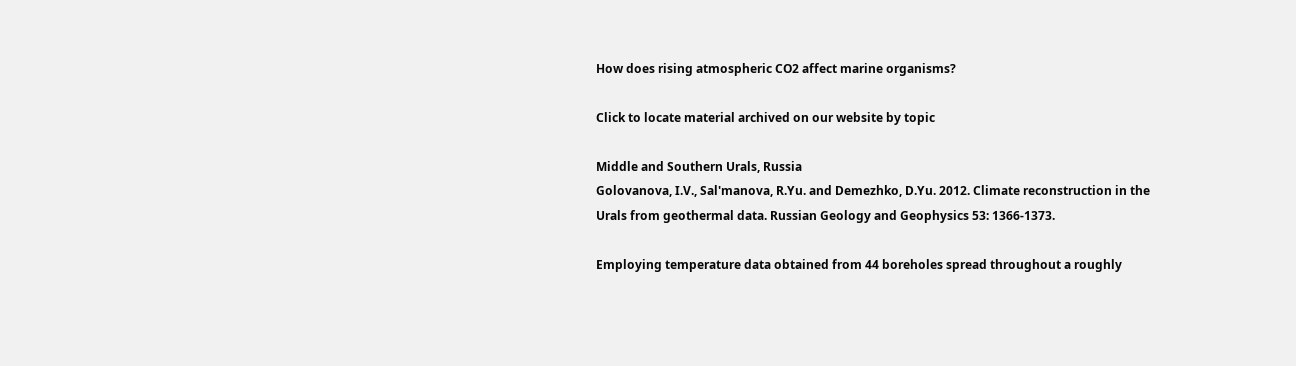How does rising atmospheric CO2 affect marine organisms?

Click to locate material archived on our website by topic

Middle and Southern Urals, Russia
Golovanova, I.V., Sal'manova, R.Yu. and Demezhko, D.Yu. 2012. Climate reconstruction in the Urals from geothermal data. Russian Geology and Geophysics 53: 1366-1373.

Employing temperature data obtained from 44 boreholes spread throughout a roughly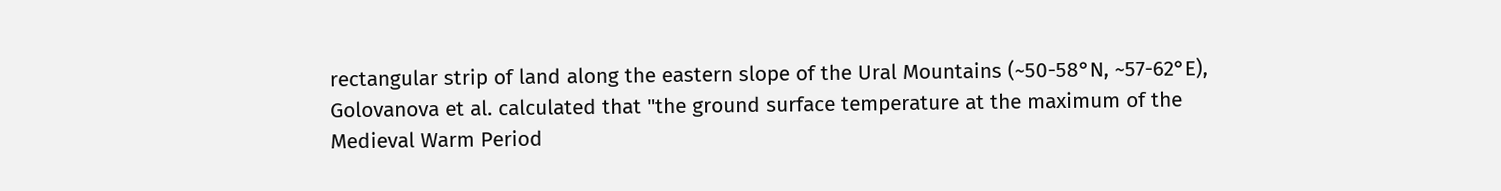rectangular strip of land along the eastern slope of the Ural Mountains (~50-58°N, ~57-62°E), Golovanova et al. calculated that "the ground surface temperature at the maximum of the Medieval Warm Period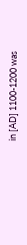in [AD] 1100-1200 was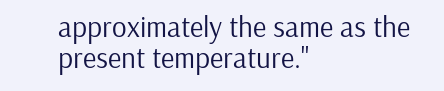approximately the same as the present temperature."